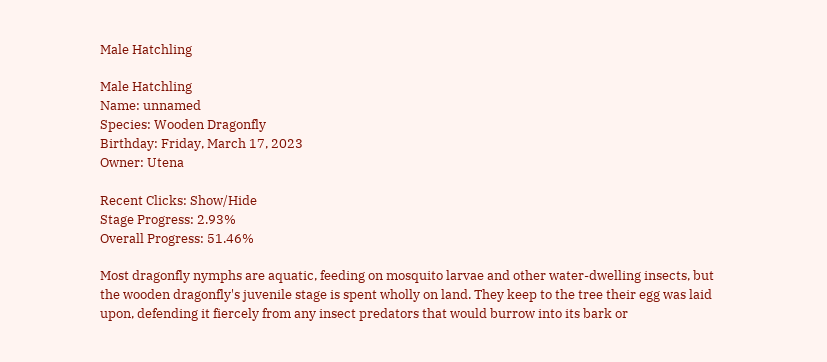Male Hatchling

Male Hatchling
Name: unnamed
Species: Wooden Dragonfly
Birthday: Friday, March 17, 2023
Owner: Utena

Recent Clicks: Show/Hide
Stage Progress: 2.93%
Overall Progress: 51.46%

Most dragonfly nymphs are aquatic, feeding on mosquito larvae and other water-dwelling insects, but the wooden dragonfly's juvenile stage is spent wholly on land. They keep to the tree their egg was laid upon, defending it fiercely from any insect predators that would burrow into its bark or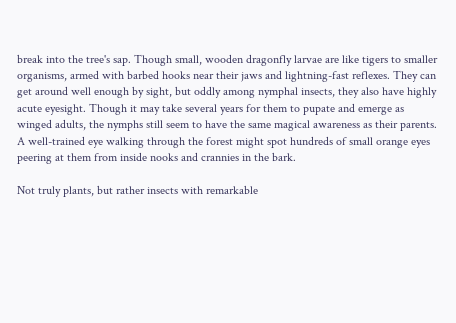break into the tree's sap. Though small, wooden dragonfly larvae are like tigers to smaller organisms, armed with barbed hooks near their jaws and lightning-fast reflexes. They can get around well enough by sight, but oddly among nymphal insects, they also have highly acute eyesight. Though it may take several years for them to pupate and emerge as winged adults, the nymphs still seem to have the same magical awareness as their parents. A well-trained eye walking through the forest might spot hundreds of small orange eyes peering at them from inside nooks and crannies in the bark.

Not truly plants, but rather insects with remarkable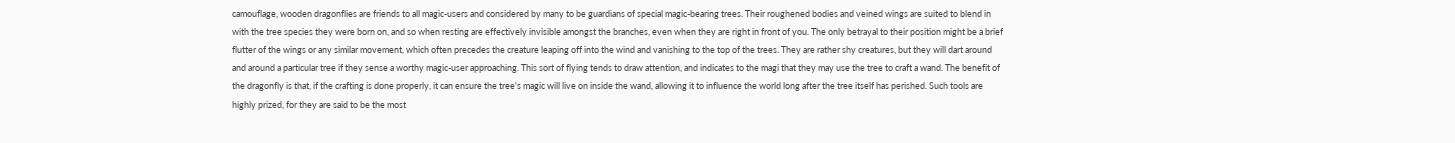camouflage, wooden dragonflies are friends to all magic-users and considered by many to be guardians of special magic-bearing trees. Their roughened bodies and veined wings are suited to blend in with the tree species they were born on, and so when resting are effectively invisible amongst the branches, even when they are right in front of you. The only betrayal to their position might be a brief flutter of the wings or any similar movement, which often precedes the creature leaping off into the wind and vanishing to the top of the trees. They are rather shy creatures, but they will dart around and around a particular tree if they sense a worthy magic-user approaching. This sort of flying tends to draw attention, and indicates to the magi that they may use the tree to craft a wand. The benefit of the dragonfly is that, if the crafting is done properly, it can ensure the tree's magic will live on inside the wand, allowing it to influence the world long after the tree itself has perished. Such tools are highly prized, for they are said to be the most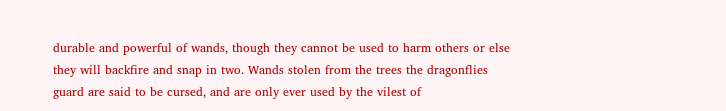durable and powerful of wands, though they cannot be used to harm others or else they will backfire and snap in two. Wands stolen from the trees the dragonflies guard are said to be cursed, and are only ever used by the vilest of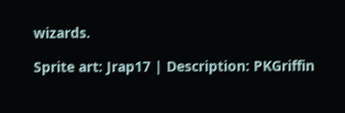wizards.

Sprite art: Jrap17 | Description: PKGriffin